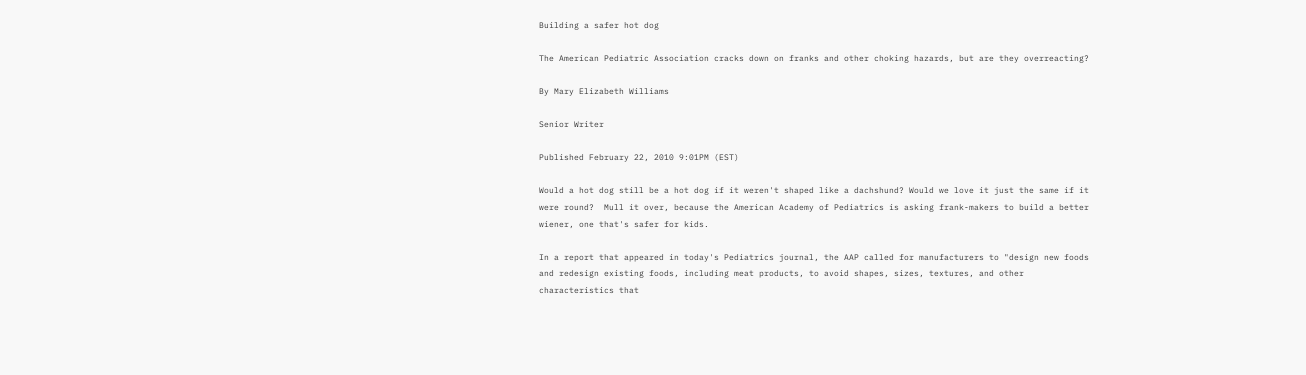Building a safer hot dog

The American Pediatric Association cracks down on franks and other choking hazards, but are they overreacting?

By Mary Elizabeth Williams

Senior Writer

Published February 22, 2010 9:01PM (EST)

Would a hot dog still be a hot dog if it weren't shaped like a dachshund? Would we love it just the same if it were round?  Mull it over, because the American Academy of Pediatrics is asking frank-makers to build a better wiener, one that's safer for kids.

In a report that appeared in today's Pediatrics journal, the AAP called for manufacturers to "design new foods and redesign existing foods, including meat products, to avoid shapes, sizes, textures, and other characteristics that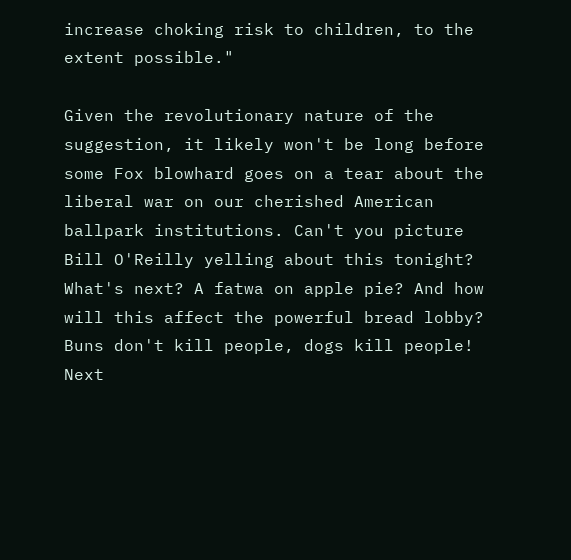increase choking risk to children, to the extent possible."

Given the revolutionary nature of the suggestion, it likely won't be long before some Fox blowhard goes on a tear about the liberal war on our cherished American ballpark institutions. Can't you picture Bill O'Reilly yelling about this tonight? What's next? A fatwa on apple pie? And how will this affect the powerful bread lobby? Buns don't kill people, dogs kill people! Next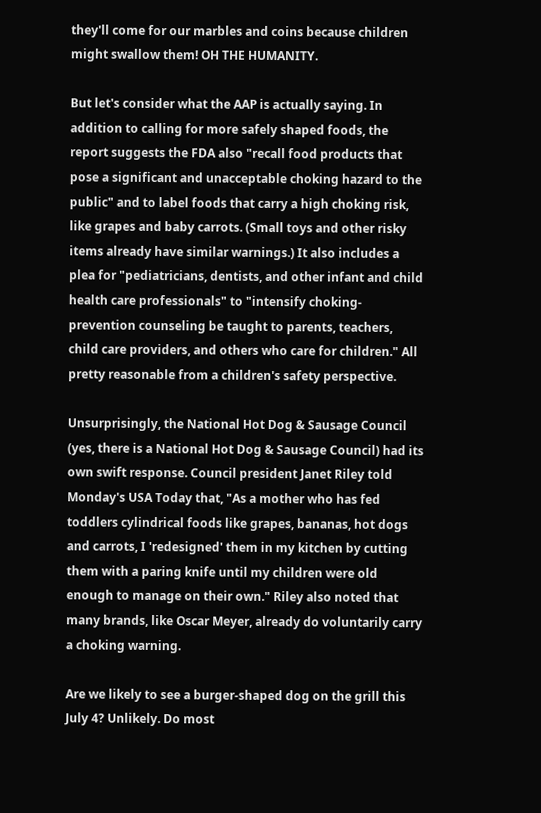they'll come for our marbles and coins because children might swallow them! OH THE HUMANITY.

But let's consider what the AAP is actually saying. In addition to calling for more safely shaped foods, the report suggests the FDA also "recall food products that pose a significant and unacceptable choking hazard to the public" and to label foods that carry a high choking risk, like grapes and baby carrots. (Small toys and other risky items already have similar warnings.) It also includes a plea for "pediatricians, dentists, and other infant and child health care professionals" to "intensify choking-prevention counseling be taught to parents, teachers, child care providers, and others who care for children." All pretty reasonable from a children's safety perspective.

Unsurprisingly, the National Hot Dog & Sausage Council (yes, there is a National Hot Dog & Sausage Council) had its own swift response. Council president Janet Riley told Monday's USA Today that, "As a mother who has fed toddlers cylindrical foods like grapes, bananas, hot dogs and carrots, I 'redesigned' them in my kitchen by cutting them with a paring knife until my children were old enough to manage on their own." Riley also noted that many brands, like Oscar Meyer, already do voluntarily carry a choking warning.

Are we likely to see a burger-shaped dog on the grill this July 4? Unlikely. Do most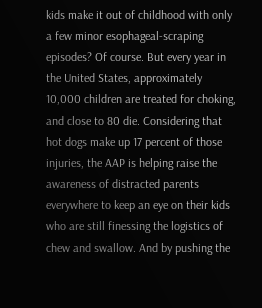kids make it out of childhood with only a few minor esophageal-scraping episodes? Of course. But every year in the United States, approximately 10,000 children are treated for choking, and close to 80 die. Considering that hot dogs make up 17 percent of those injuries, the AAP is helping raise the awareness of distracted parents everywhere to keep an eye on their kids who are still finessing the logistics of chew and swallow. And by pushing the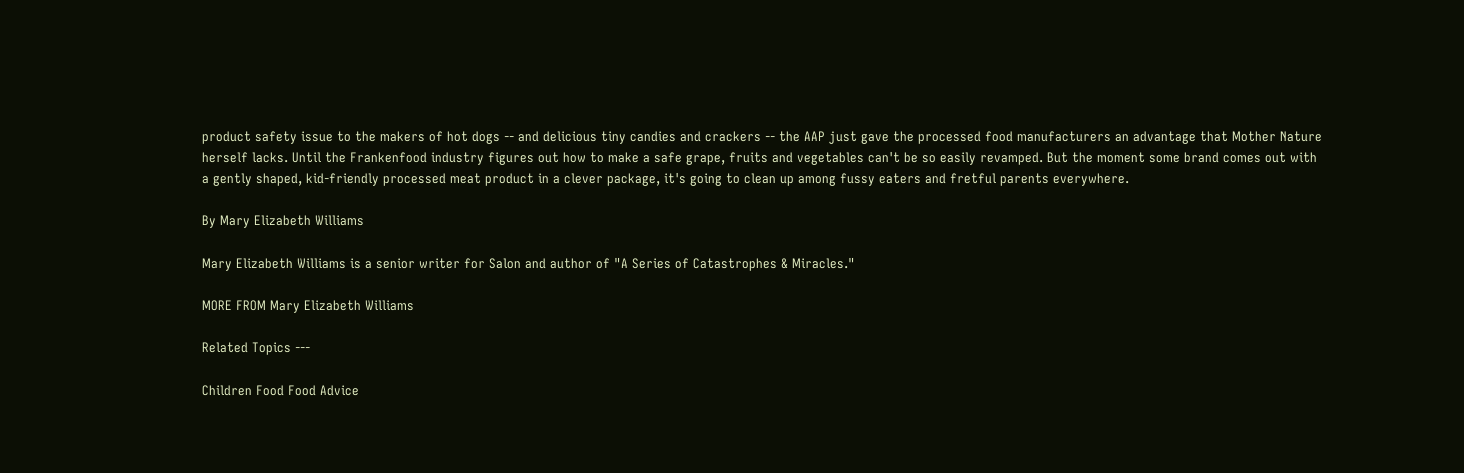product safety issue to the makers of hot dogs -- and delicious tiny candies and crackers -- the AAP just gave the processed food manufacturers an advantage that Mother Nature herself lacks. Until the Frankenfood industry figures out how to make a safe grape, fruits and vegetables can't be so easily revamped. But the moment some brand comes out with a gently shaped, kid-friendly processed meat product in a clever package, it's going to clean up among fussy eaters and fretful parents everywhere.

By Mary Elizabeth Williams

Mary Elizabeth Williams is a senior writer for Salon and author of "A Series of Catastrophes & Miracles."

MORE FROM Mary Elizabeth Williams

Related Topics ---

Children Food Food Advice